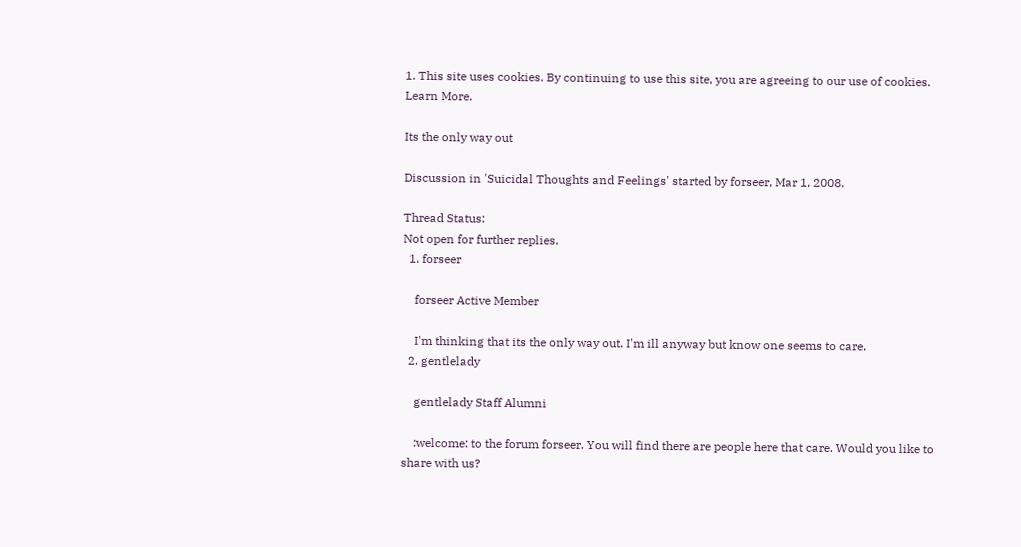1. This site uses cookies. By continuing to use this site, you are agreeing to our use of cookies. Learn More.

Its the only way out

Discussion in 'Suicidal Thoughts and Feelings' started by forseer, Mar 1, 2008.

Thread Status:
Not open for further replies.
  1. forseer

    forseer Active Member

    I'm thinking that its the only way out. I'm ill anyway but know one seems to care.
  2. gentlelady

    gentlelady Staff Alumni

    :welcome: to the forum forseer. You will find there are people here that care. Would you like to share with us?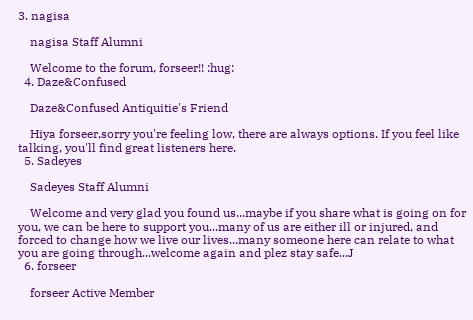3. nagisa

    nagisa Staff Alumni

    Welcome to the forum, forseer!! :hug:
  4. Daze&Confused

    Daze&Confused Antiquitie's Friend

    Hiya forseer,sorry you're feeling low, there are always options. If you feel like talking, you'll find great listeners here.
  5. Sadeyes

    Sadeyes Staff Alumni

    Welcome and very glad you found us...maybe if you share what is going on for you, we can be here to support you...many of us are either ill or injured, and forced to change how we live our lives...many someone here can relate to what you are going through...welcome again and plez stay safe...J
  6. forseer

    forseer Active Member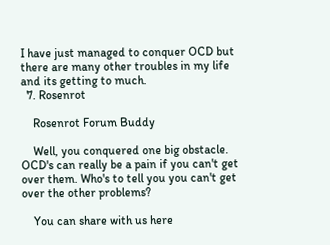I have just managed to conquer OCD but there are many other troubles in my life and its getting to much.
  7. Rosenrot

    Rosenrot Forum Buddy

    Well, you conquered one big obstacle. OCD's can really be a pain if you can't get over them. Who's to tell you you can't get over the other problems?

    You can share with us here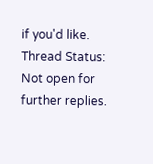if you'd like.
Thread Status:
Not open for further replies.